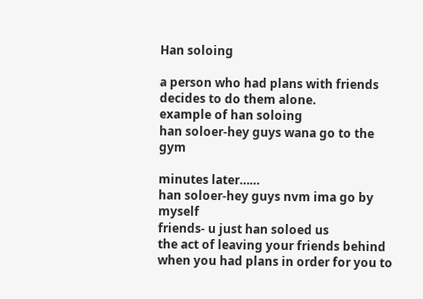Han soloing

a person who had plans with friends decides to do them alone.
example of han soloing
han soloer-hey guys wana go to the gym

minutes later……
han soloer-hey guys nvm ima go by myself
friends- u just han soloed us
the act of leaving your friends behind when you had plans in order for you to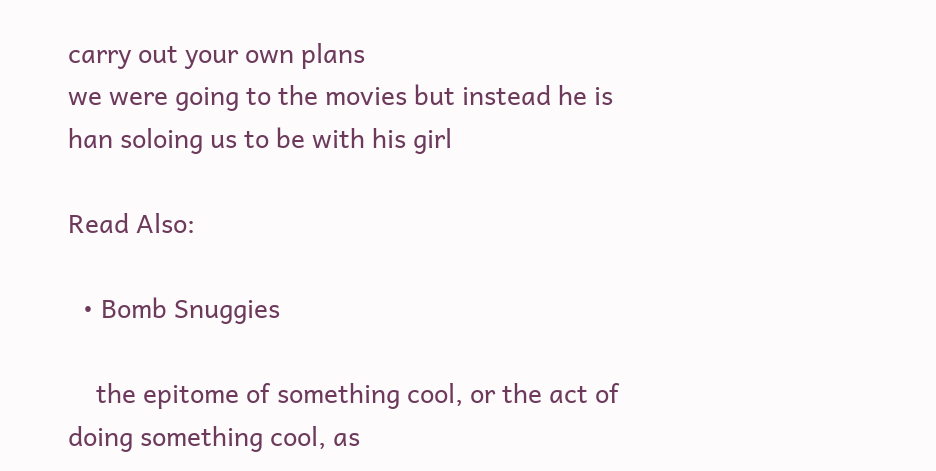carry out your own plans
we were going to the movies but instead he is han soloing us to be with his girl

Read Also:

  • Bomb Snuggies

    the epitome of something cool, or the act of doing something cool, as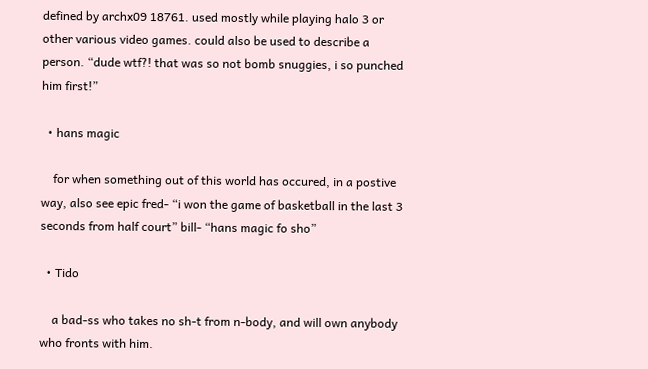defined by archx09 18761. used mostly while playing halo 3 or other various video games. could also be used to describe a person. “dude wtf?! that was so not bomb snuggies, i so punched him first!”

  • hans magic

    for when something out of this world has occured, in a postive way, also see epic fred- “i won the game of basketball in the last 3 seconds from half court” bill- “hans magic fo sho”

  • Tido

    a bad-ss who takes no sh-t from n-body, and will own anybody who fronts with him.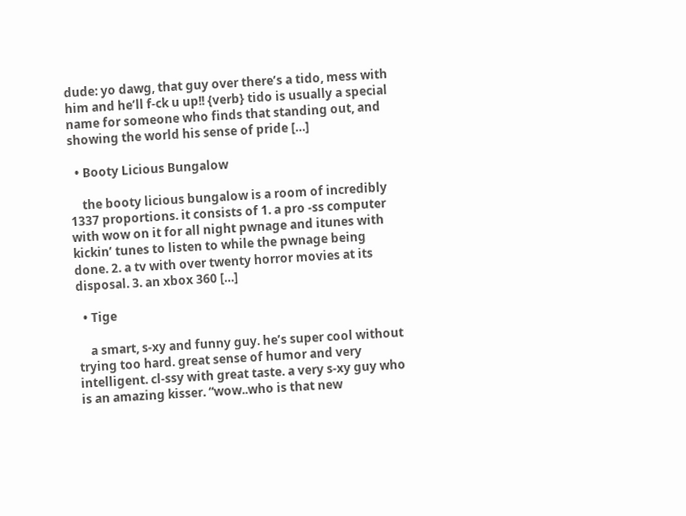dude: yo dawg, that guy over there’s a tido, mess with him and he’ll f-ck u up!! {verb} tido is usually a special name for someone who finds that standing out, and showing the world his sense of pride […]

  • Booty Licious Bungalow

    the booty licious bungalow is a room of incredibly 1337 proportions. it consists of 1. a pro -ss computer with wow on it for all night pwnage and itunes with kickin’ tunes to listen to while the pwnage being done. 2. a tv with over twenty horror movies at its disposal. 3. an xbox 360 […]

  • Tige

    a smart, s-xy and funny guy. he’s super cool without trying too hard. great sense of humor and very intelligent. cl-ssy with great taste. a very s-xy guy who is an amazing kisser. “wow..who is that new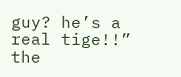guy? he’s a real tige!!” the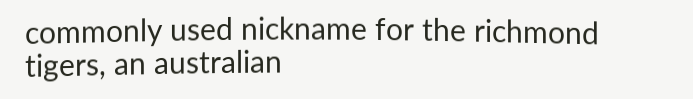commonly used nickname for the richmond tigers, an australian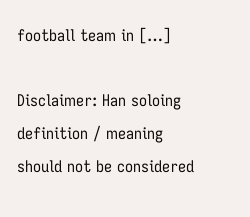football team in […]

Disclaimer: Han soloing definition / meaning should not be considered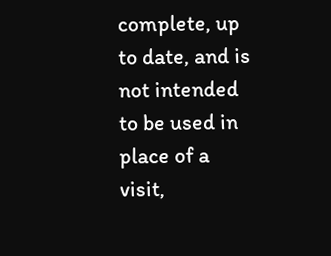complete, up to date, and is not intended to be used in place of a visit,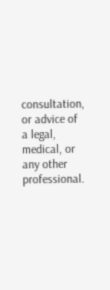consultation, or advice of a legal, medical, or any other professional.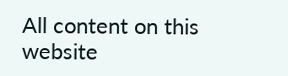All content on this website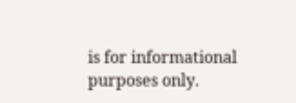is for informational purposes only.